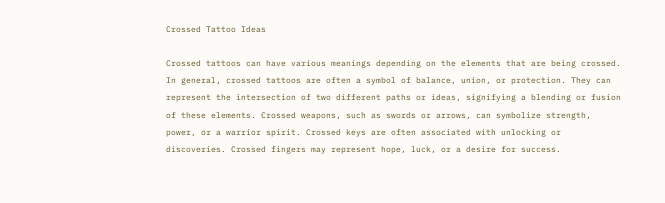Crossed Tattoo Ideas

Crossed tattoos can have various meanings depending on the elements that are being crossed. In general, crossed tattoos are often a symbol of balance, union, or protection. They can represent the intersection of two different paths or ideas, signifying a blending or fusion of these elements. Crossed weapons, such as swords or arrows, can symbolize strength, power, or a warrior spirit. Crossed keys are often associated with unlocking or discoveries. Crossed fingers may represent hope, luck, or a desire for success.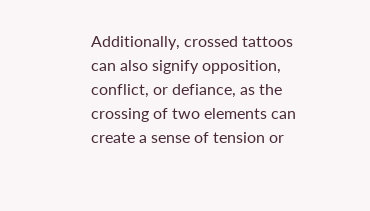Additionally, crossed tattoos can also signify opposition, conflict, or defiance, as the crossing of two elements can create a sense of tension or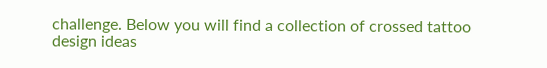challenge. Below you will find a collection of crossed tattoo design ideas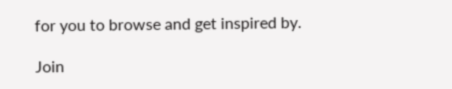for you to browse and get inspired by.

Join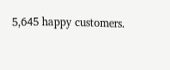5,645 happy customers.